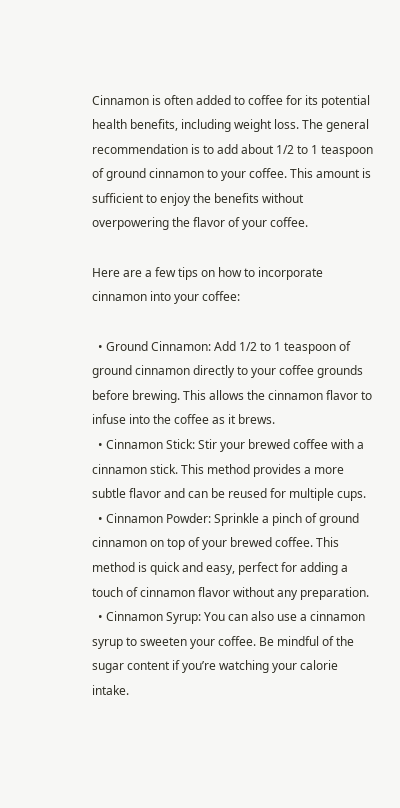Cinnamon is often added to coffee for its potential health benefits, including weight loss. The general recommendation is to add about 1/2 to 1 teaspoon of ground cinnamon to your coffee. This amount is sufficient to enjoy the benefits without overpowering the flavor of your coffee.

Here are a few tips on how to incorporate cinnamon into your coffee:

  • Ground Cinnamon: Add 1/2 to 1 teaspoon of ground cinnamon directly to your coffee grounds before brewing. This allows the cinnamon flavor to infuse into the coffee as it brews.
  • Cinnamon Stick: Stir your brewed coffee with a cinnamon stick. This method provides a more subtle flavor and can be reused for multiple cups.
  • Cinnamon Powder: Sprinkle a pinch of ground cinnamon on top of your brewed coffee. This method is quick and easy, perfect for adding a touch of cinnamon flavor without any preparation.
  • Cinnamon Syrup: You can also use a cinnamon syrup to sweeten your coffee. Be mindful of the sugar content if you’re watching your calorie intake.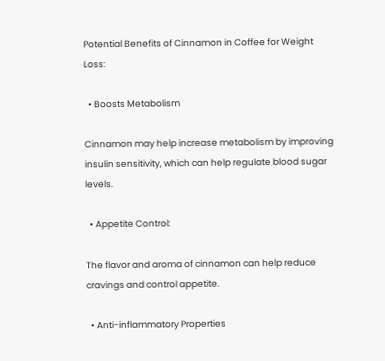Potential Benefits of Cinnamon in Coffee for Weight Loss:

  • Boosts Metabolism

Cinnamon may help increase metabolism by improving insulin sensitivity, which can help regulate blood sugar levels.

  • Appetite Control:

The flavor and aroma of cinnamon can help reduce cravings and control appetite.

  • Anti-inflammatory Properties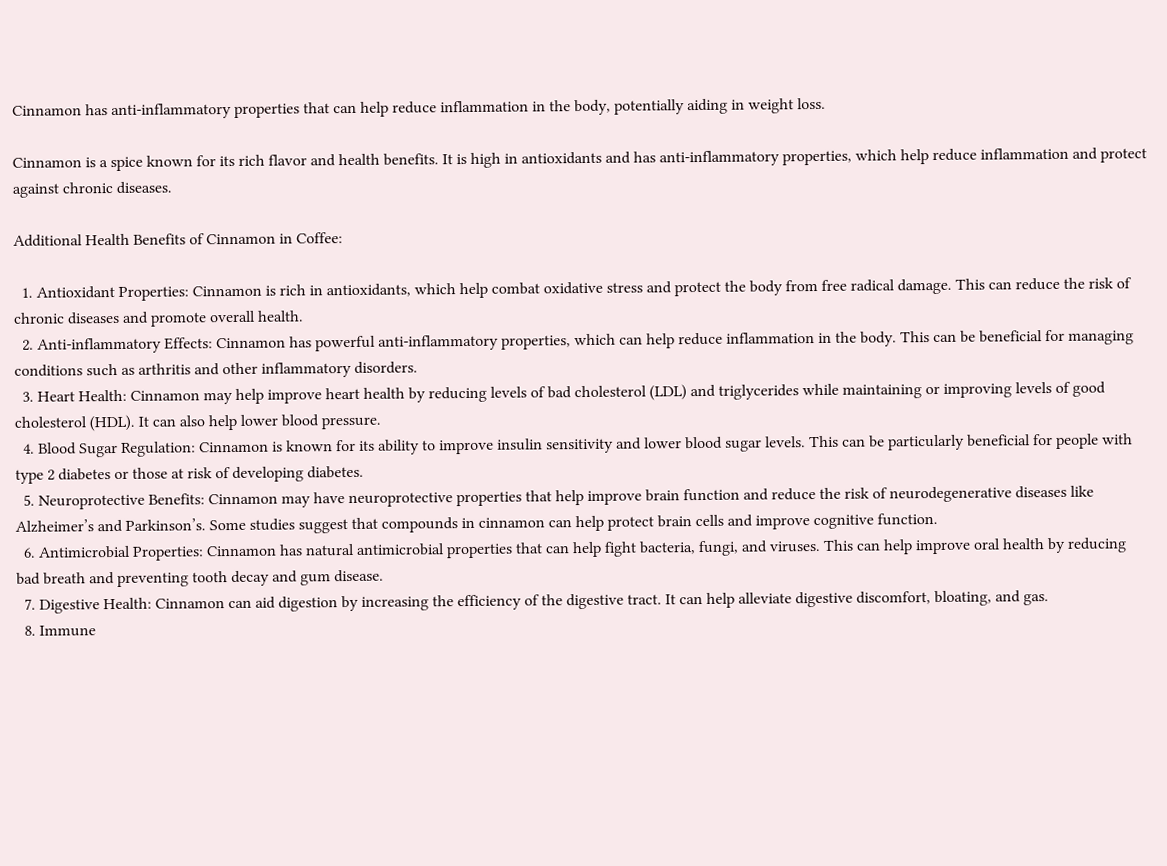Cinnamon has anti-inflammatory properties that can help reduce inflammation in the body, potentially aiding in weight loss.

Cinnamon is a spice known for its rich flavor and health benefits. It is high in antioxidants and has anti-inflammatory properties, which help reduce inflammation and protect against chronic diseases.

Additional Health Benefits of Cinnamon in Coffee:

  1. Antioxidant Properties: Cinnamon is rich in antioxidants, which help combat oxidative stress and protect the body from free radical damage. This can reduce the risk of chronic diseases and promote overall health.
  2. Anti-inflammatory Effects: Cinnamon has powerful anti-inflammatory properties, which can help reduce inflammation in the body. This can be beneficial for managing conditions such as arthritis and other inflammatory disorders.
  3. Heart Health: Cinnamon may help improve heart health by reducing levels of bad cholesterol (LDL) and triglycerides while maintaining or improving levels of good cholesterol (HDL). It can also help lower blood pressure.
  4. Blood Sugar Regulation: Cinnamon is known for its ability to improve insulin sensitivity and lower blood sugar levels. This can be particularly beneficial for people with type 2 diabetes or those at risk of developing diabetes.
  5. Neuroprotective Benefits: Cinnamon may have neuroprotective properties that help improve brain function and reduce the risk of neurodegenerative diseases like Alzheimer’s and Parkinson’s. Some studies suggest that compounds in cinnamon can help protect brain cells and improve cognitive function.
  6. Antimicrobial Properties: Cinnamon has natural antimicrobial properties that can help fight bacteria, fungi, and viruses. This can help improve oral health by reducing bad breath and preventing tooth decay and gum disease.
  7. Digestive Health: Cinnamon can aid digestion by increasing the efficiency of the digestive tract. It can help alleviate digestive discomfort, bloating, and gas.
  8. Immune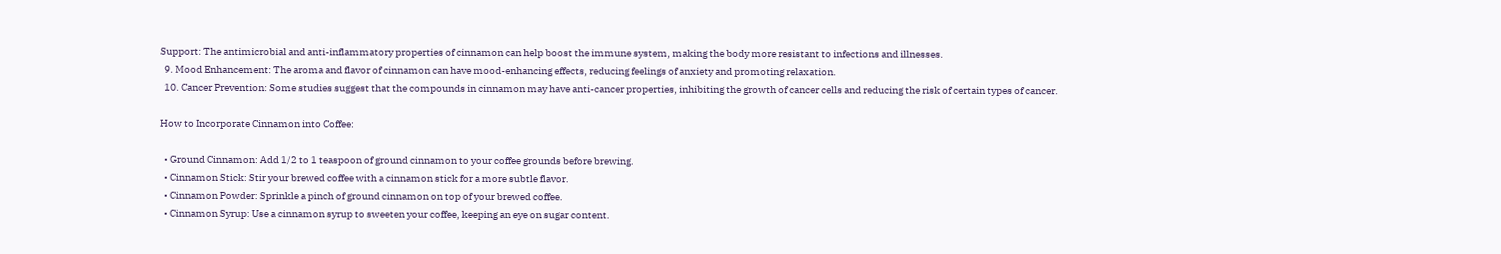Support: The antimicrobial and anti-inflammatory properties of cinnamon can help boost the immune system, making the body more resistant to infections and illnesses.
  9. Mood Enhancement: The aroma and flavor of cinnamon can have mood-enhancing effects, reducing feelings of anxiety and promoting relaxation.
  10. Cancer Prevention: Some studies suggest that the compounds in cinnamon may have anti-cancer properties, inhibiting the growth of cancer cells and reducing the risk of certain types of cancer.

How to Incorporate Cinnamon into Coffee:

  • Ground Cinnamon: Add 1/2 to 1 teaspoon of ground cinnamon to your coffee grounds before brewing.
  • Cinnamon Stick: Stir your brewed coffee with a cinnamon stick for a more subtle flavor.
  • Cinnamon Powder: Sprinkle a pinch of ground cinnamon on top of your brewed coffee.
  • Cinnamon Syrup: Use a cinnamon syrup to sweeten your coffee, keeping an eye on sugar content.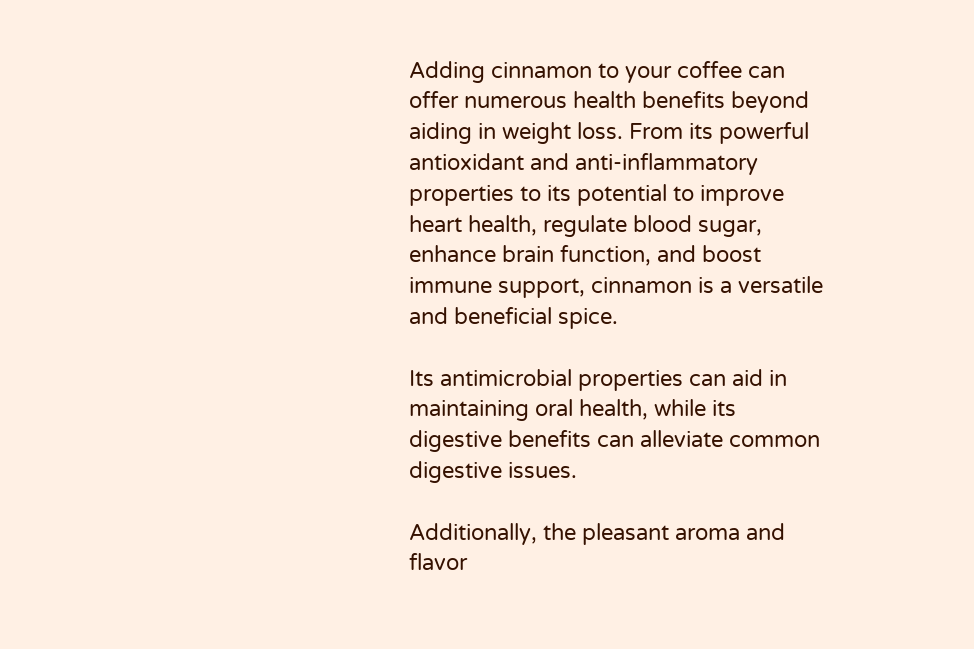Adding cinnamon to your coffee can offer numerous health benefits beyond aiding in weight loss. From its powerful antioxidant and anti-inflammatory properties to its potential to improve heart health, regulate blood sugar, enhance brain function, and boost immune support, cinnamon is a versatile and beneficial spice.

Its antimicrobial properties can aid in maintaining oral health, while its digestive benefits can alleviate common digestive issues.

Additionally, the pleasant aroma and flavor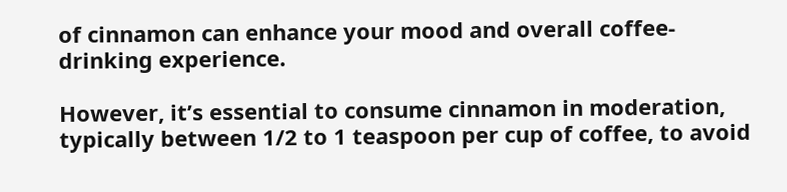of cinnamon can enhance your mood and overall coffee-drinking experience.

However, it’s essential to consume cinnamon in moderation, typically between 1/2 to 1 teaspoon per cup of coffee, to avoid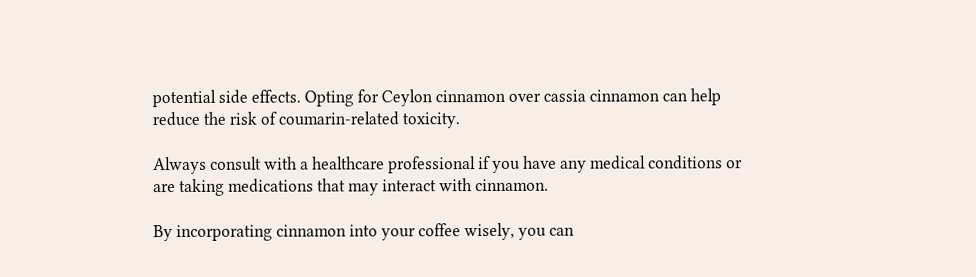potential side effects. Opting for Ceylon cinnamon over cassia cinnamon can help reduce the risk of coumarin-related toxicity.

Always consult with a healthcare professional if you have any medical conditions or are taking medications that may interact with cinnamon.

By incorporating cinnamon into your coffee wisely, you can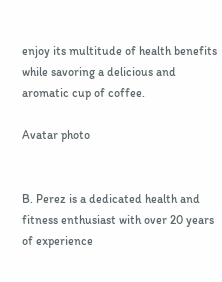enjoy its multitude of health benefits while savoring a delicious and aromatic cup of coffee.

Avatar photo


B. Perez is a dedicated health and fitness enthusiast with over 20 years of experience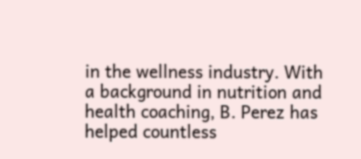in the wellness industry. With a background in nutrition and health coaching, B. Perez has helped countless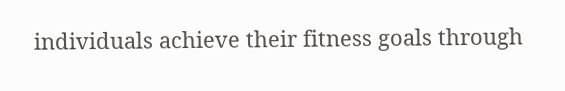individuals achieve their fitness goals through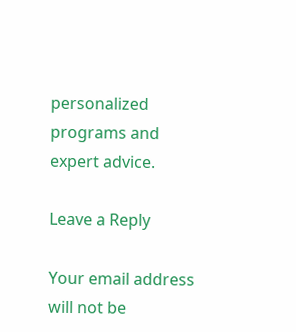personalized programs and expert advice.

Leave a Reply

Your email address will not be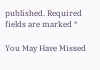published. Required fields are marked *

You May Have Missed